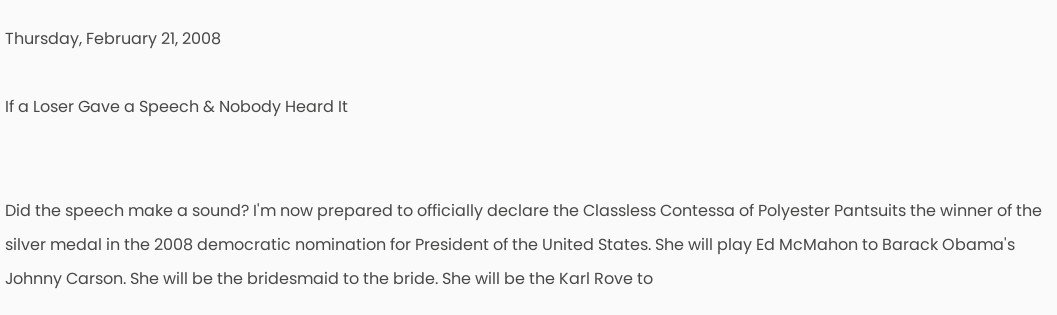Thursday, February 21, 2008

If a Loser Gave a Speech & Nobody Heard It


Did the speech make a sound? I'm now prepared to officially declare the Classless Contessa of Polyester Pantsuits the winner of the silver medal in the 2008 democratic nomination for President of the United States. She will play Ed McMahon to Barack Obama's Johnny Carson. She will be the bridesmaid to the bride. She will be the Karl Rove to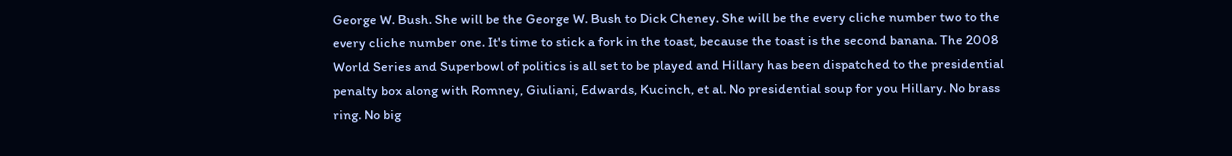George W. Bush. She will be the George W. Bush to Dick Cheney. She will be the every cliche number two to the every cliche number one. It's time to stick a fork in the toast, because the toast is the second banana. The 2008 World Series and Superbowl of politics is all set to be played and Hillary has been dispatched to the presidential penalty box along with Romney, Giuliani, Edwards, Kucinch, et al. No presidential soup for you Hillary. No brass ring. No big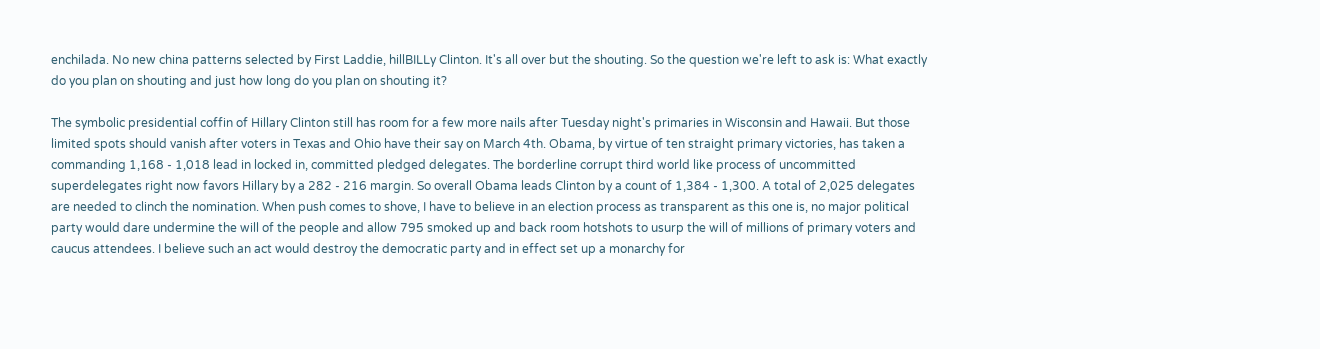enchilada. No new china patterns selected by First Laddie, hillBILLy Clinton. It's all over but the shouting. So the question we're left to ask is: What exactly do you plan on shouting and just how long do you plan on shouting it?

The symbolic presidential coffin of Hillary Clinton still has room for a few more nails after Tuesday night's primaries in Wisconsin and Hawaii. But those limited spots should vanish after voters in Texas and Ohio have their say on March 4th. Obama, by virtue of ten straight primary victories, has taken a commanding 1,168 - 1,018 lead in locked in, committed pledged delegates. The borderline corrupt third world like process of uncommitted superdelegates right now favors Hillary by a 282 - 216 margin. So overall Obama leads Clinton by a count of 1,384 - 1,300. A total of 2,025 delegates are needed to clinch the nomination. When push comes to shove, I have to believe in an election process as transparent as this one is, no major political party would dare undermine the will of the people and allow 795 smoked up and back room hotshots to usurp the will of millions of primary voters and caucus attendees. I believe such an act would destroy the democratic party and in effect set up a monarchy for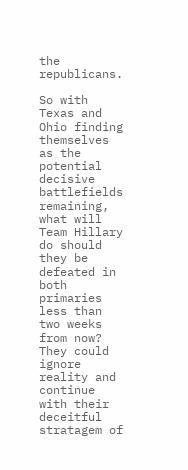the republicans.

So with Texas and Ohio finding themselves as the potential decisive battlefields remaining, what will Team Hillary do should they be defeated in both primaries less than two weeks from now? They could ignore reality and continue with their deceitful stratagem of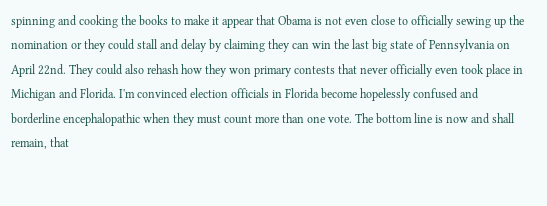spinning and cooking the books to make it appear that Obama is not even close to officially sewing up the nomination or they could stall and delay by claiming they can win the last big state of Pennsylvania on April 22nd. They could also rehash how they won primary contests that never officially even took place in Michigan and Florida. I'm convinced election officials in Florida become hopelessly confused and borderline encephalopathic when they must count more than one vote. The bottom line is now and shall remain, that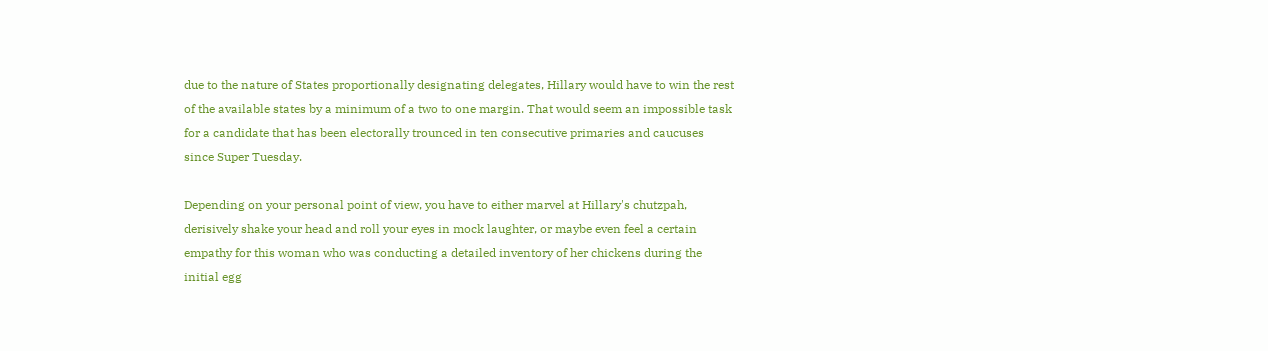due to the nature of States proportionally designating delegates, Hillary would have to win the rest of the available states by a minimum of a two to one margin. That would seem an impossible task for a candidate that has been electorally trounced in ten consecutive primaries and caucuses since Super Tuesday.

Depending on your personal point of view, you have to either marvel at Hillary's chutzpah, derisively shake your head and roll your eyes in mock laughter, or maybe even feel a certain empathy for this woman who was conducting a detailed inventory of her chickens during the initial egg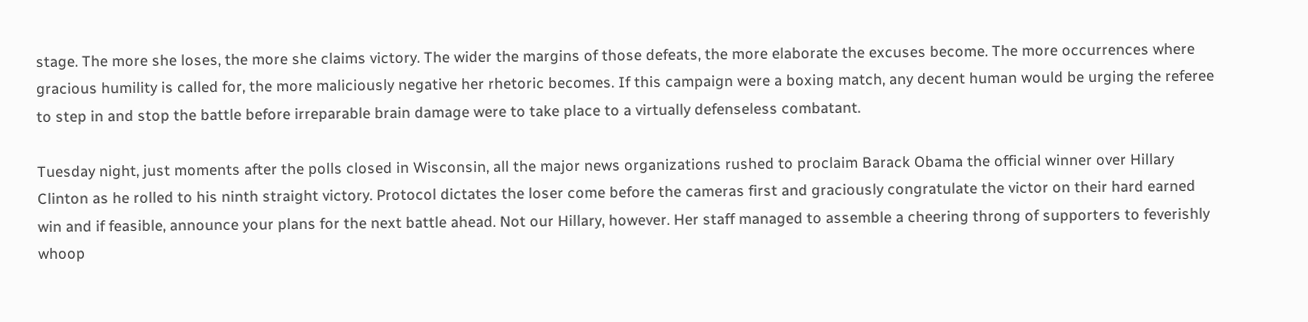stage. The more she loses, the more she claims victory. The wider the margins of those defeats, the more elaborate the excuses become. The more occurrences where gracious humility is called for, the more maliciously negative her rhetoric becomes. If this campaign were a boxing match, any decent human would be urging the referee to step in and stop the battle before irreparable brain damage were to take place to a virtually defenseless combatant.

Tuesday night, just moments after the polls closed in Wisconsin, all the major news organizations rushed to proclaim Barack Obama the official winner over Hillary Clinton as he rolled to his ninth straight victory. Protocol dictates the loser come before the cameras first and graciously congratulate the victor on their hard earned win and if feasible, announce your plans for the next battle ahead. Not our Hillary, however. Her staff managed to assemble a cheering throng of supporters to feverishly whoop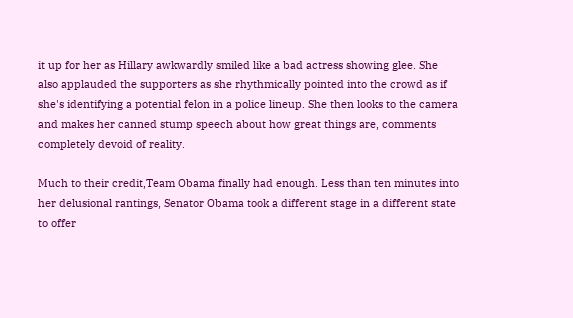it up for her as Hillary awkwardly smiled like a bad actress showing glee. She also applauded the supporters as she rhythmically pointed into the crowd as if she's identifying a potential felon in a police lineup. She then looks to the camera and makes her canned stump speech about how great things are, comments completely devoid of reality.

Much to their credit,Team Obama finally had enough. Less than ten minutes into her delusional rantings, Senator Obama took a different stage in a different state to offer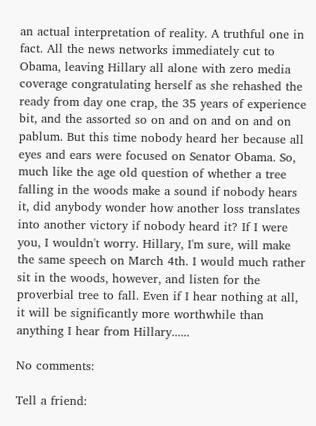an actual interpretation of reality. A truthful one in fact. All the news networks immediately cut to Obama, leaving Hillary all alone with zero media coverage congratulating herself as she rehashed the ready from day one crap, the 35 years of experience bit, and the assorted so on and on and on and on pablum. But this time nobody heard her because all eyes and ears were focused on Senator Obama. So, much like the age old question of whether a tree falling in the woods make a sound if nobody hears it, did anybody wonder how another loss translates into another victory if nobody heard it? If I were you, I wouldn't worry. Hillary, I'm sure, will make the same speech on March 4th. I would much rather sit in the woods, however, and listen for the proverbial tree to fall. Even if I hear nothing at all, it will be significantly more worthwhile than anything I hear from Hillary......

No comments:

Tell a friend: